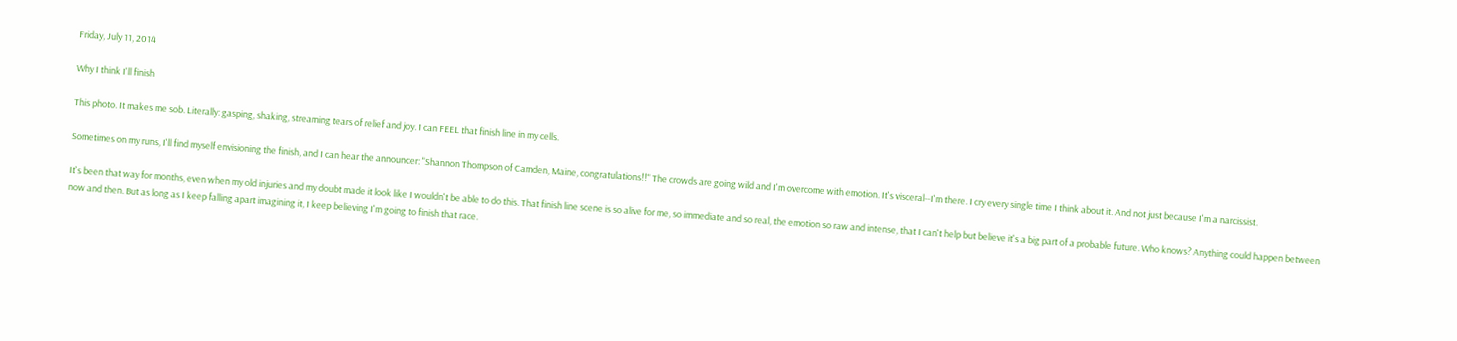Friday, July 11, 2014

Why I think I'll finish

This photo. It makes me sob. Literally: gasping, shaking, streaming tears of relief and joy. I can FEEL that finish line in my cells.

Sometimes on my runs, I'll find myself envisioning the finish, and I can hear the announcer: "Shannon Thompson of Camden, Maine, congratulations!!" The crowds are going wild and I'm overcome with emotion. It's visceral--I'm there. I cry every single time I think about it. And not just because I'm a narcissist.

It's been that way for months, even when my old injuries and my doubt made it look like I wouldn't be able to do this. That finish line scene is so alive for me, so immediate and so real, the emotion so raw and intense, that I can't help but believe it's a big part of a probable future. Who knows? Anything could happen between now and then. But as long as I keep falling apart imagining it, I keep believing I'm going to finish that race.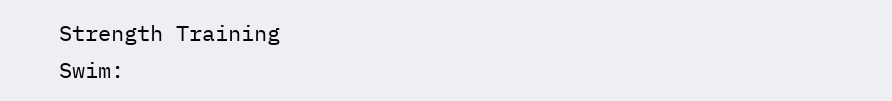Strength Training
Swim: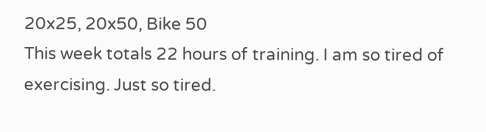20x25, 20x50, Bike 50
This week totals 22 hours of training. I am so tired of exercising. Just so tired.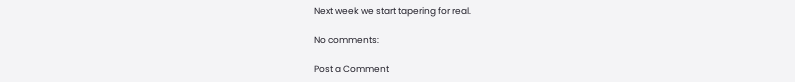Next week we start tapering for real.

No comments:

Post a Comment